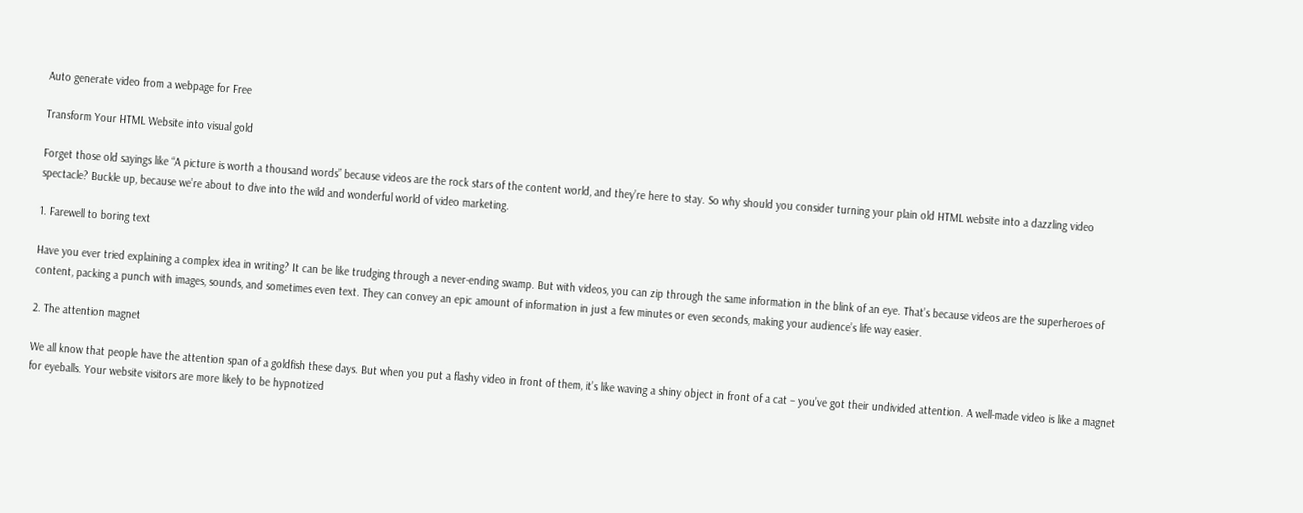Auto generate video from a webpage for Free

Transform Your HTML Website into visual gold

Forget those old sayings like “A picture is worth a thousand words” because videos are the rock stars of the content world, and they’re here to stay. So why should you consider turning your plain old HTML website into a dazzling video spectacle? Buckle up, because we’re about to dive into the wild and wonderful world of video marketing.

1. Farewell to boring text

Have you ever tried explaining a complex idea in writing? It can be like trudging through a never-ending swamp. But with videos, you can zip through the same information in the blink of an eye. That’s because videos are the superheroes of content, packing a punch with images, sounds, and sometimes even text. They can convey an epic amount of information in just a few minutes or even seconds, making your audience’s life way easier.

2. The attention magnet

We all know that people have the attention span of a goldfish these days. But when you put a flashy video in front of them, it’s like waving a shiny object in front of a cat – you’ve got their undivided attention. A well-made video is like a magnet for eyeballs. Your website visitors are more likely to be hypnotized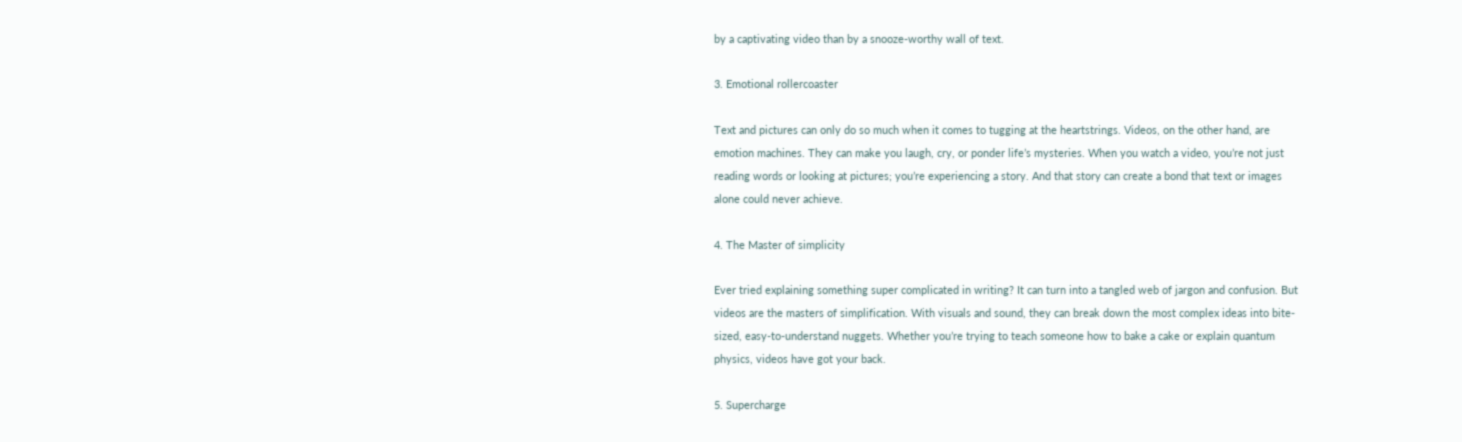by a captivating video than by a snooze-worthy wall of text.

3. Emotional rollercoaster

Text and pictures can only do so much when it comes to tugging at the heartstrings. Videos, on the other hand, are emotion machines. They can make you laugh, cry, or ponder life’s mysteries. When you watch a video, you’re not just reading words or looking at pictures; you’re experiencing a story. And that story can create a bond that text or images alone could never achieve.

4. The Master of simplicity

Ever tried explaining something super complicated in writing? It can turn into a tangled web of jargon and confusion. But videos are the masters of simplification. With visuals and sound, they can break down the most complex ideas into bite-sized, easy-to-understand nuggets. Whether you’re trying to teach someone how to bake a cake or explain quantum physics, videos have got your back.

5. Supercharge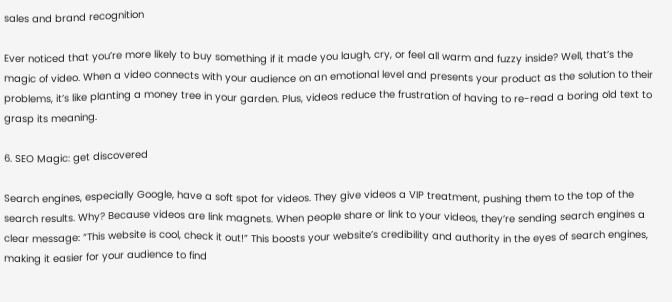sales and brand recognition

Ever noticed that you’re more likely to buy something if it made you laugh, cry, or feel all warm and fuzzy inside? Well, that’s the magic of video. When a video connects with your audience on an emotional level and presents your product as the solution to their problems, it’s like planting a money tree in your garden. Plus, videos reduce the frustration of having to re-read a boring old text to grasp its meaning.

6. SEO Magic: get discovered

Search engines, especially Google, have a soft spot for videos. They give videos a VIP treatment, pushing them to the top of the search results. Why? Because videos are link magnets. When people share or link to your videos, they’re sending search engines a clear message: “This website is cool, check it out!” This boosts your website’s credibility and authority in the eyes of search engines, making it easier for your audience to find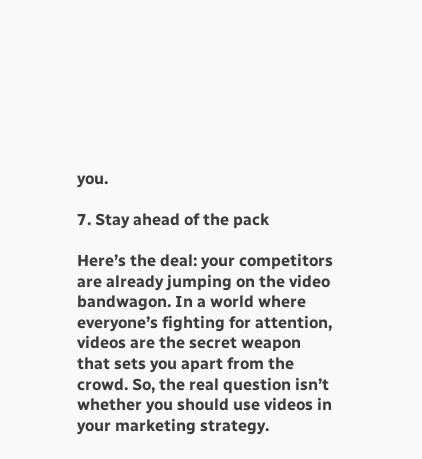you.

7. Stay ahead of the pack

Here’s the deal: your competitors are already jumping on the video bandwagon. In a world where everyone’s fighting for attention, videos are the secret weapon that sets you apart from the crowd. So, the real question isn’t whether you should use videos in your marketing strategy.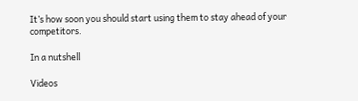It’s how soon you should start using them to stay ahead of your competitors.

In a nutshell

Videos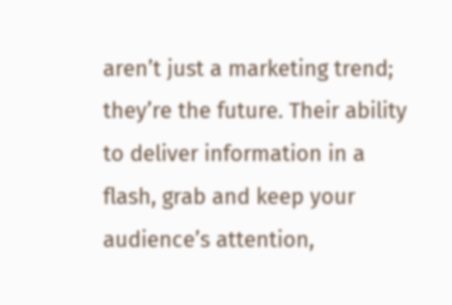aren’t just a marketing trend; they’re the future. Their ability to deliver information in a flash, grab and keep your audience’s attention,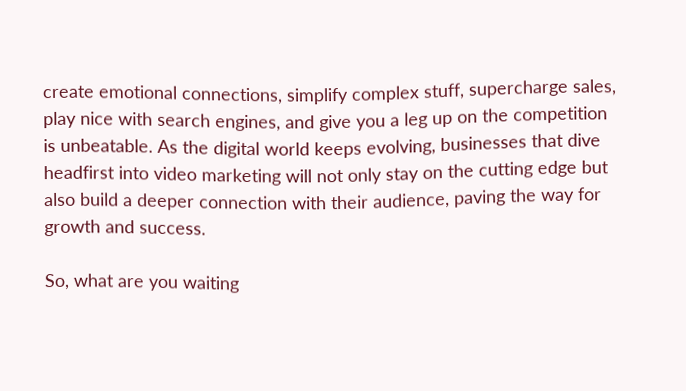create emotional connections, simplify complex stuff, supercharge sales, play nice with search engines, and give you a leg up on the competition is unbeatable. As the digital world keeps evolving, businesses that dive headfirst into video marketing will not only stay on the cutting edge but also build a deeper connection with their audience, paving the way for growth and success.

So, what are you waiting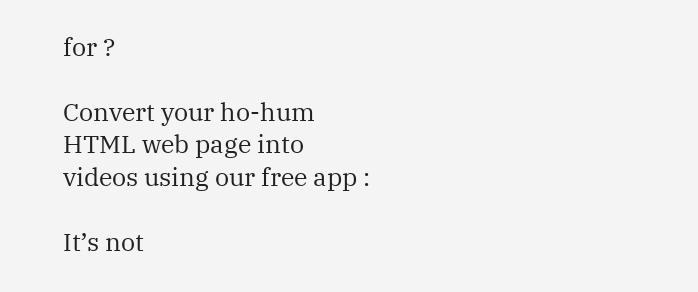for ?

Convert your ho-hum HTML web page into videos using our free app :

It’s not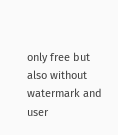only free but also without watermark and user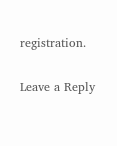registration.

Leave a Reply